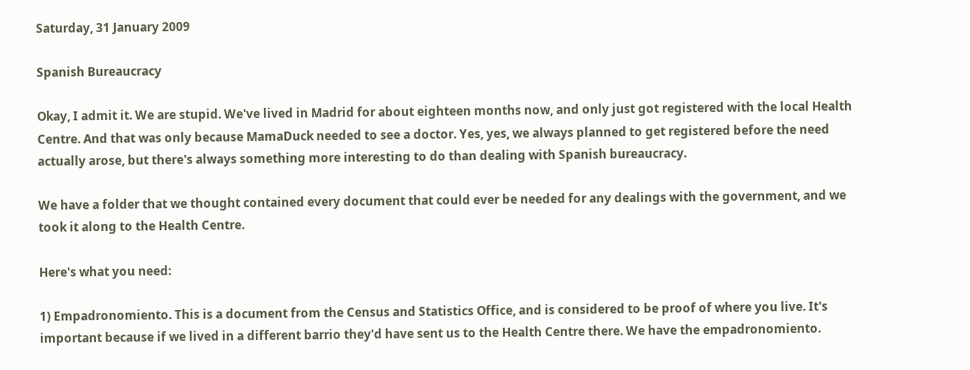Saturday, 31 January 2009

Spanish Bureaucracy

Okay, I admit it. We are stupid. We've lived in Madrid for about eighteen months now, and only just got registered with the local Health Centre. And that was only because MamaDuck needed to see a doctor. Yes, yes, we always planned to get registered before the need actually arose, but there's always something more interesting to do than dealing with Spanish bureaucracy.

We have a folder that we thought contained every document that could ever be needed for any dealings with the government, and we took it along to the Health Centre.

Here's what you need:

1) Empadronomiento. This is a document from the Census and Statistics Office, and is considered to be proof of where you live. It's important because if we lived in a different barrio they'd have sent us to the Health Centre there. We have the empadronomiento.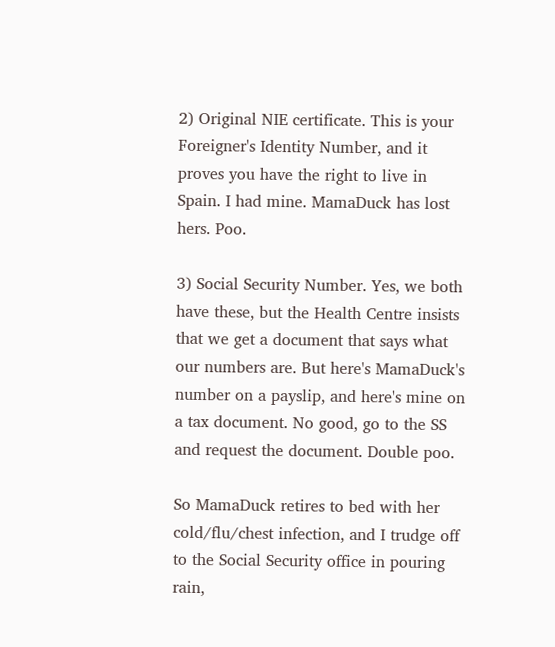2) Original NIE certificate. This is your Foreigner's Identity Number, and it proves you have the right to live in Spain. I had mine. MamaDuck has lost hers. Poo.

3) Social Security Number. Yes, we both have these, but the Health Centre insists that we get a document that says what our numbers are. But here's MamaDuck's number on a payslip, and here's mine on a tax document. No good, go to the SS and request the document. Double poo.

So MamaDuck retires to bed with her cold/flu/chest infection, and I trudge off to the Social Security office in pouring rain,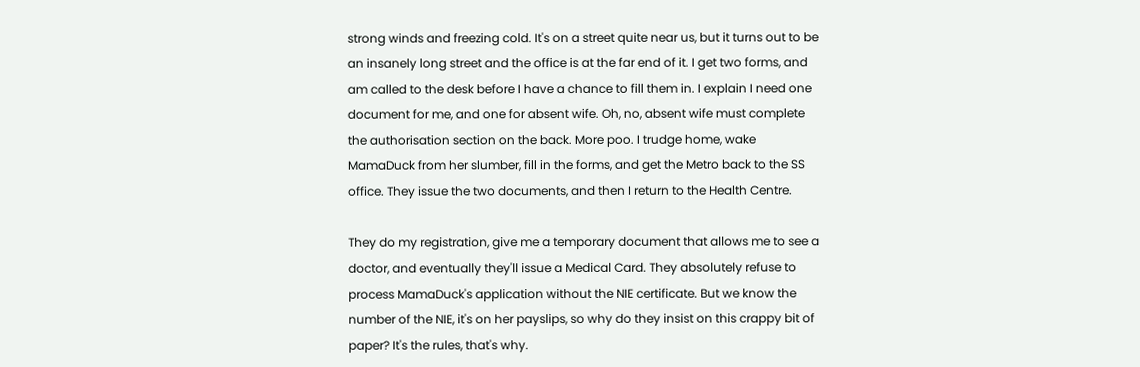strong winds and freezing cold. It's on a street quite near us, but it turns out to be an insanely long street and the office is at the far end of it. I get two forms, and am called to the desk before I have a chance to fill them in. I explain I need one document for me, and one for absent wife. Oh, no, absent wife must complete the authorisation section on the back. More poo. I trudge home, wake MamaDuck from her slumber, fill in the forms, and get the Metro back to the SS office. They issue the two documents, and then I return to the Health Centre.

They do my registration, give me a temporary document that allows me to see a doctor, and eventually they'll issue a Medical Card. They absolutely refuse to process MamaDuck's application without the NIE certificate. But we know the number of the NIE, it's on her payslips, so why do they insist on this crappy bit of paper? It's the rules, that's why.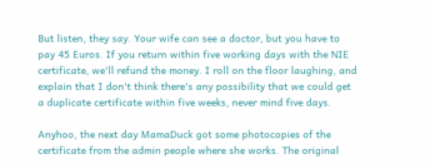But listen, they say. Your wife can see a doctor, but you have to pay 45 Euros. If you return within five working days with the NIE certificate, we'll refund the money. I roll on the floor laughing, and explain that I don't think there's any possibility that we could get a duplicate certificate within five weeks, never mind five days.

Anyhoo, the next day MamaDuck got some photocopies of the certificate from the admin people where she works. The original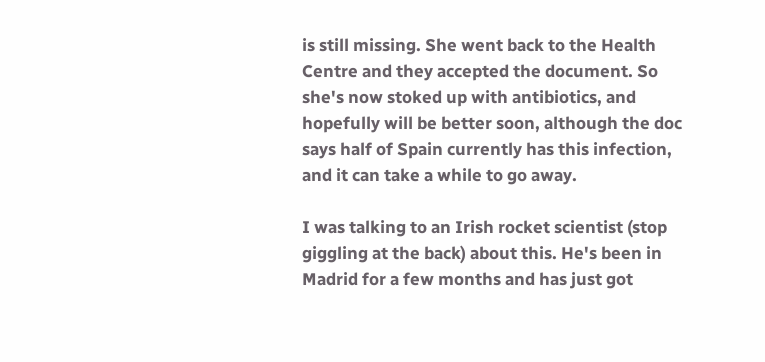is still missing. She went back to the Health Centre and they accepted the document. So she's now stoked up with antibiotics, and hopefully will be better soon, although the doc says half of Spain currently has this infection, and it can take a while to go away.

I was talking to an Irish rocket scientist (stop giggling at the back) about this. He's been in Madrid for a few months and has just got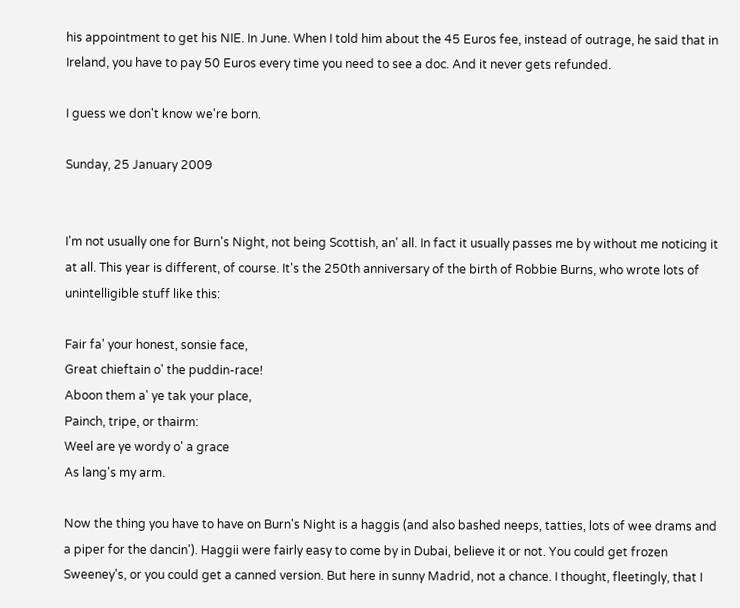his appointment to get his NIE. In June. When I told him about the 45 Euros fee, instead of outrage, he said that in Ireland, you have to pay 50 Euros every time you need to see a doc. And it never gets refunded.

I guess we don't know we're born.

Sunday, 25 January 2009


I'm not usually one for Burn's Night, not being Scottish, an' all. In fact it usually passes me by without me noticing it at all. This year is different, of course. It's the 250th anniversary of the birth of Robbie Burns, who wrote lots of unintelligible stuff like this:

Fair fa' your honest, sonsie face,
Great chieftain o' the puddin-race!
Aboon them a' ye tak your place,
Painch, tripe, or thairm:
Weel are ye wordy o' a grace
As lang's my arm.

Now the thing you have to have on Burn's Night is a haggis (and also bashed neeps, tatties, lots of wee drams and a piper for the dancin'). Haggii were fairly easy to come by in Dubai, believe it or not. You could get frozen Sweeney's, or you could get a canned version. But here in sunny Madrid, not a chance. I thought, fleetingly, that I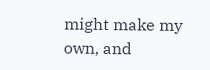might make my own, and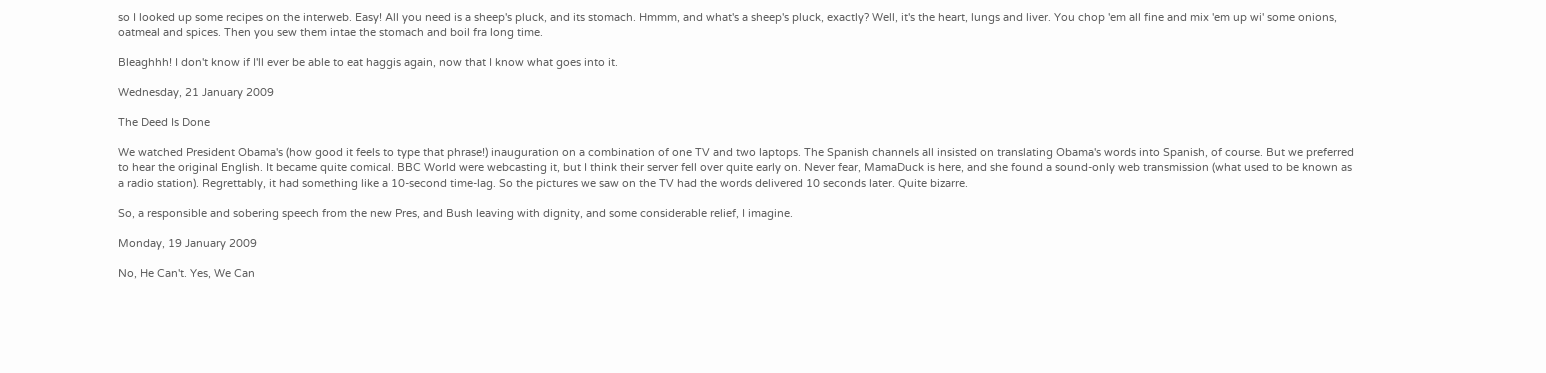so I looked up some recipes on the interweb. Easy! All you need is a sheep's pluck, and its stomach. Hmmm, and what's a sheep's pluck, exactly? Well, it's the heart, lungs and liver. You chop 'em all fine and mix 'em up wi' some onions, oatmeal and spices. Then you sew them intae the stomach and boil fra long time.

Bleaghhh! I don't know if I'll ever be able to eat haggis again, now that I know what goes into it.

Wednesday, 21 January 2009

The Deed Is Done

We watched President Obama's (how good it feels to type that phrase!) inauguration on a combination of one TV and two laptops. The Spanish channels all insisted on translating Obama's words into Spanish, of course. But we preferred to hear the original English. It became quite comical. BBC World were webcasting it, but I think their server fell over quite early on. Never fear, MamaDuck is here, and she found a sound-only web transmission (what used to be known as a radio station). Regrettably, it had something like a 10-second time-lag. So the pictures we saw on the TV had the words delivered 10 seconds later. Quite bizarre.

So, a responsible and sobering speech from the new Pres, and Bush leaving with dignity, and some considerable relief, I imagine.

Monday, 19 January 2009

No, He Can't. Yes, We Can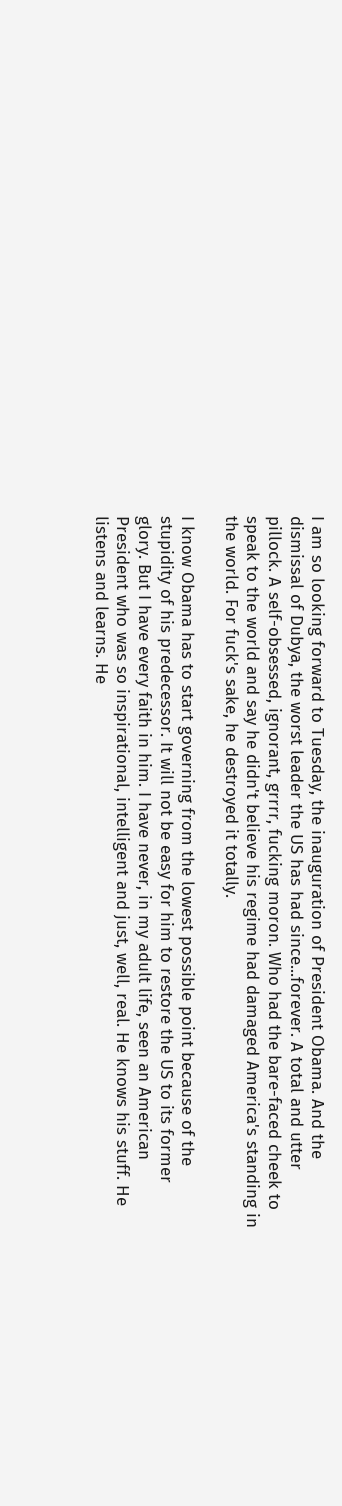I am so looking forward to Tuesday, the inauguration of President Obama. And the dismissal of Dubya, the worst leader the US has had since...forever. A total and utter pillock. A self-obsessed, ignorant, grrrr, fucking moron. Who had the bare-faced cheek to speak to the world and say he didn't believe his regime had damaged America's standing in the world. For fuck's sake, he destroyed it totally.

I know Obama has to start governing from the lowest possible point because of the stupidity of his predecessor. It will not be easy for him to restore the US to its former glory. But I have every faith in him. I have never, in my adult life, seen an American President who was so inspirational, intelligent and just, well, real. He knows his stuff. He listens and learns. He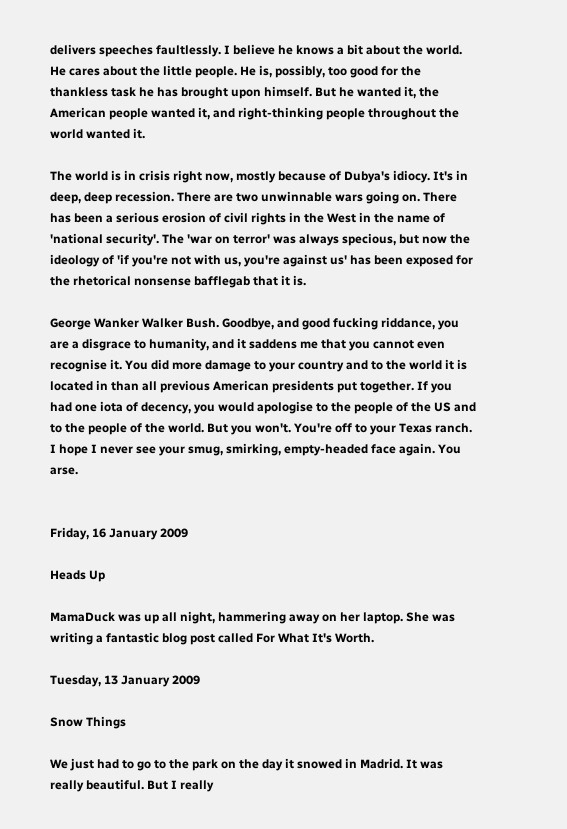delivers speeches faultlessly. I believe he knows a bit about the world. He cares about the little people. He is, possibly, too good for the thankless task he has brought upon himself. But he wanted it, the American people wanted it, and right-thinking people throughout the world wanted it.

The world is in crisis right now, mostly because of Dubya's idiocy. It's in deep, deep recession. There are two unwinnable wars going on. There has been a serious erosion of civil rights in the West in the name of 'national security'. The 'war on terror' was always specious, but now the ideology of 'if you're not with us, you're against us' has been exposed for the rhetorical nonsense bafflegab that it is.

George Wanker Walker Bush. Goodbye, and good fucking riddance, you are a disgrace to humanity, and it saddens me that you cannot even recognise it. You did more damage to your country and to the world it is located in than all previous American presidents put together. If you had one iota of decency, you would apologise to the people of the US and to the people of the world. But you won't. You're off to your Texas ranch. I hope I never see your smug, smirking, empty-headed face again. You arse.


Friday, 16 January 2009

Heads Up

MamaDuck was up all night, hammering away on her laptop. She was writing a fantastic blog post called For What It's Worth.

Tuesday, 13 January 2009

Snow Things

We just had to go to the park on the day it snowed in Madrid. It was really beautiful. But I really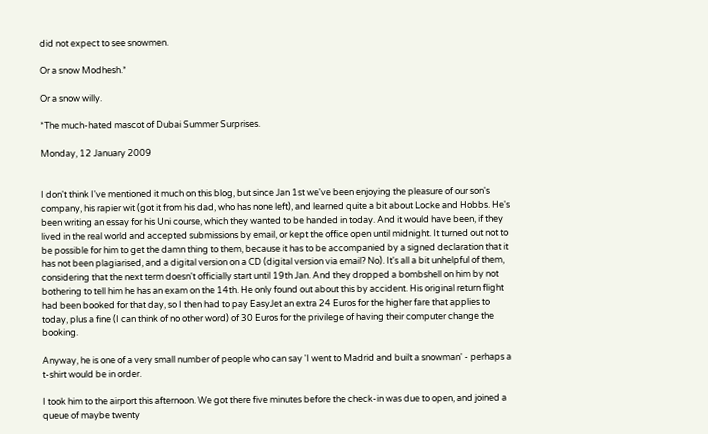did not expect to see snowmen.

Or a snow Modhesh.*

Or a snow willy.

*The much-hated mascot of Dubai Summer Surprises.

Monday, 12 January 2009


I don't think I've mentioned it much on this blog, but since Jan 1st we've been enjoying the pleasure of our son's company, his rapier wit (got it from his dad, who has none left), and learned quite a bit about Locke and Hobbs. He's been writing an essay for his Uni course, which they wanted to be handed in today. And it would have been, if they lived in the real world and accepted submissions by email, or kept the office open until midnight. It turned out not to be possible for him to get the damn thing to them, because it has to be accompanied by a signed declaration that it has not been plagiarised, and a digital version on a CD (digital version via email? No). It's all a bit unhelpful of them, considering that the next term doesn't officially start until 19th Jan. And they dropped a bombshell on him by not bothering to tell him he has an exam on the 14th. He only found out about this by accident. His original return flight had been booked for that day, so I then had to pay EasyJet an extra 24 Euros for the higher fare that applies to today, plus a fine (I can think of no other word) of 30 Euros for the privilege of having their computer change the booking.

Anyway, he is one of a very small number of people who can say 'I went to Madrid and built a snowman' - perhaps a t-shirt would be in order.

I took him to the airport this afternoon. We got there five minutes before the check-in was due to open, and joined a queue of maybe twenty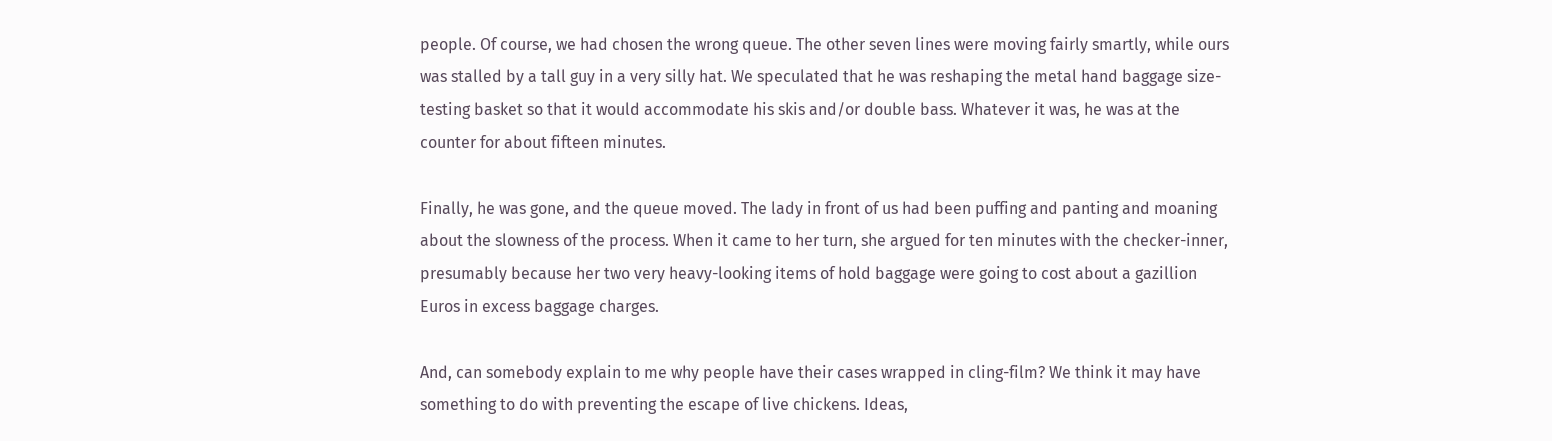people. Of course, we had chosen the wrong queue. The other seven lines were moving fairly smartly, while ours was stalled by a tall guy in a very silly hat. We speculated that he was reshaping the metal hand baggage size-testing basket so that it would accommodate his skis and/or double bass. Whatever it was, he was at the counter for about fifteen minutes.

Finally, he was gone, and the queue moved. The lady in front of us had been puffing and panting and moaning about the slowness of the process. When it came to her turn, she argued for ten minutes with the checker-inner, presumably because her two very heavy-looking items of hold baggage were going to cost about a gazillion Euros in excess baggage charges.

And, can somebody explain to me why people have their cases wrapped in cling-film? We think it may have something to do with preventing the escape of live chickens. Ideas,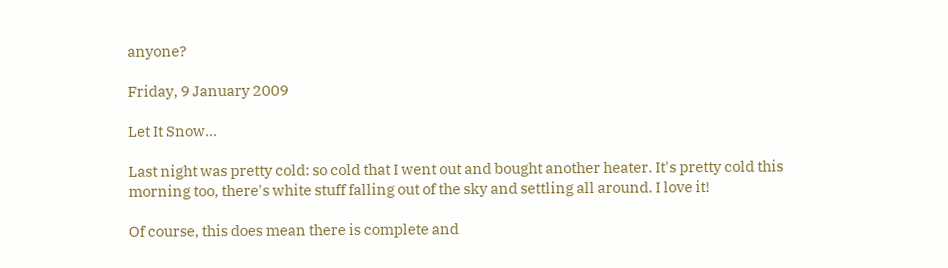anyone?

Friday, 9 January 2009

Let It Snow...

Last night was pretty cold: so cold that I went out and bought another heater. It's pretty cold this morning too, there's white stuff falling out of the sky and settling all around. I love it!

Of course, this does mean there is complete and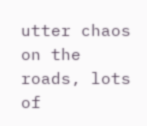utter chaos on the roads, lots of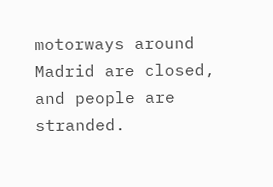motorways around Madrid are closed, and people are stranded.